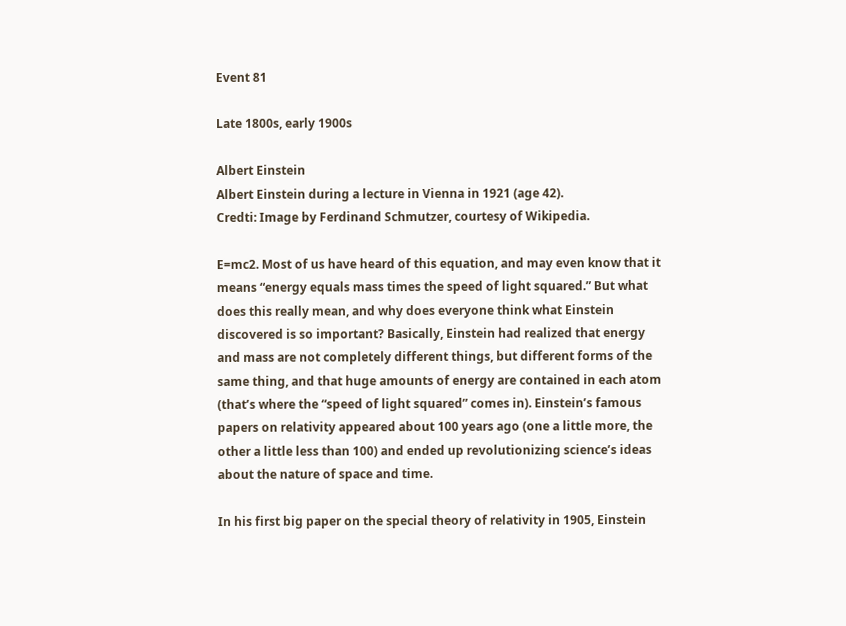Event 81

Late 1800s, early 1900s

Albert Einstein
Albert Einstein during a lecture in Vienna in 1921 (age 42).
Credti: Image by Ferdinand Schmutzer, courtesy of Wikipedia.

E=mc2. Most of us have heard of this equation, and may even know that it means “energy equals mass times the speed of light squared.” But what does this really mean, and why does everyone think what Einstein discovered is so important? Basically, Einstein had realized that energy and mass are not completely different things, but different forms of the same thing, and that huge amounts of energy are contained in each atom (that’s where the “speed of light squared” comes in). Einstein’s famous papers on relativity appeared about 100 years ago (one a little more, the other a little less than 100) and ended up revolutionizing science’s ideas about the nature of space and time.

In his first big paper on the special theory of relativity in 1905, Einstein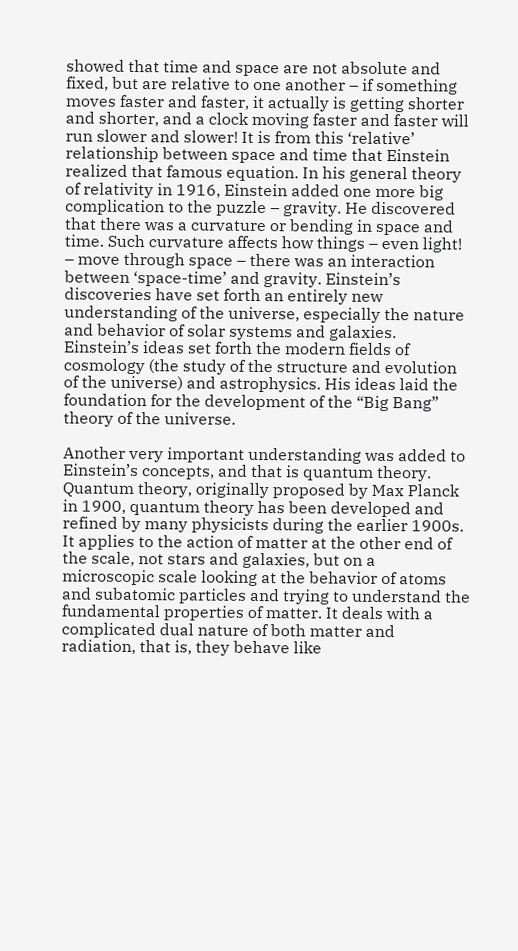showed that time and space are not absolute and fixed, but are relative to one another – if something moves faster and faster, it actually is getting shorter and shorter, and a clock moving faster and faster will run slower and slower! It is from this ‘relative’ relationship between space and time that Einstein realized that famous equation. In his general theory of relativity in 1916, Einstein added one more big complication to the puzzle – gravity. He discovered that there was a curvature or bending in space and time. Such curvature affects how things – even light! – move through space – there was an interaction between ‘space-time’ and gravity. Einstein’s discoveries have set forth an entirely new understanding of the universe, especially the nature and behavior of solar systems and galaxies. Einstein’s ideas set forth the modern fields of cosmology (the study of the structure and evolution of the universe) and astrophysics. His ideas laid the foundation for the development of the “Big Bang” theory of the universe.

Another very important understanding was added to Einstein’s concepts, and that is quantum theory. Quantum theory, originally proposed by Max Planck in 1900, quantum theory has been developed and refined by many physicists during the earlier 1900s. It applies to the action of matter at the other end of the scale, not stars and galaxies, but on a microscopic scale looking at the behavior of atoms and subatomic particles and trying to understand the fundamental properties of matter. It deals with a complicated dual nature of both matter and radiation, that is, they behave like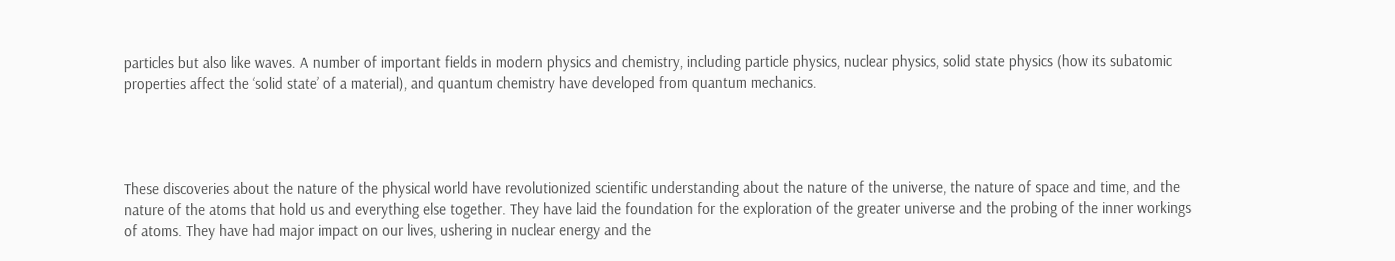particles but also like waves. A number of important fields in modern physics and chemistry, including particle physics, nuclear physics, solid state physics (how its subatomic properties affect the ‘solid state’ of a material), and quantum chemistry have developed from quantum mechanics.




These discoveries about the nature of the physical world have revolutionized scientific understanding about the nature of the universe, the nature of space and time, and the nature of the atoms that hold us and everything else together. They have laid the foundation for the exploration of the greater universe and the probing of the inner workings of atoms. They have had major impact on our lives, ushering in nuclear energy and the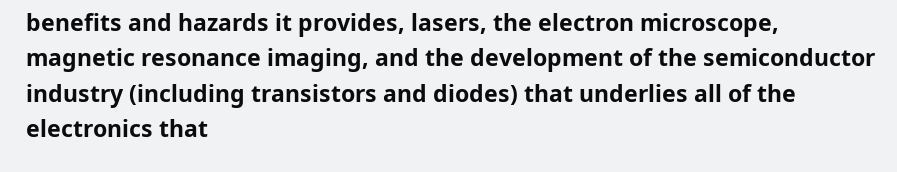benefits and hazards it provides, lasers, the electron microscope, magnetic resonance imaging, and the development of the semiconductor industry (including transistors and diodes) that underlies all of the electronics that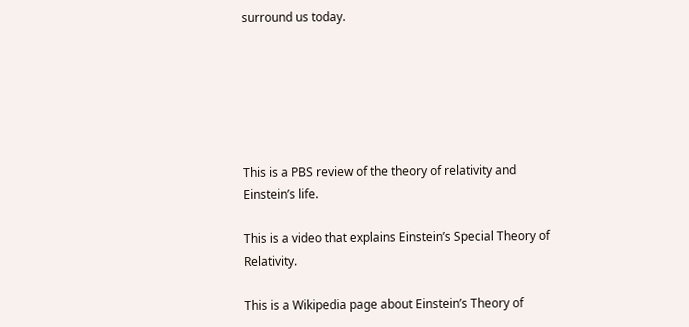surround us today.






This is a PBS review of the theory of relativity and Einstein’s life.

This is a video that explains Einstein’s Special Theory of Relativity.

This is a Wikipedia page about Einstein’s Theory of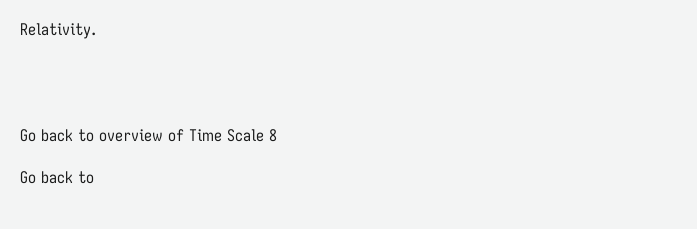Relativity.




Go back to overview of Time Scale 8

Go back to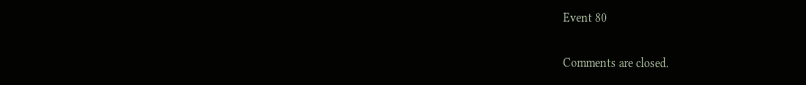Event 80

Comments are closed.